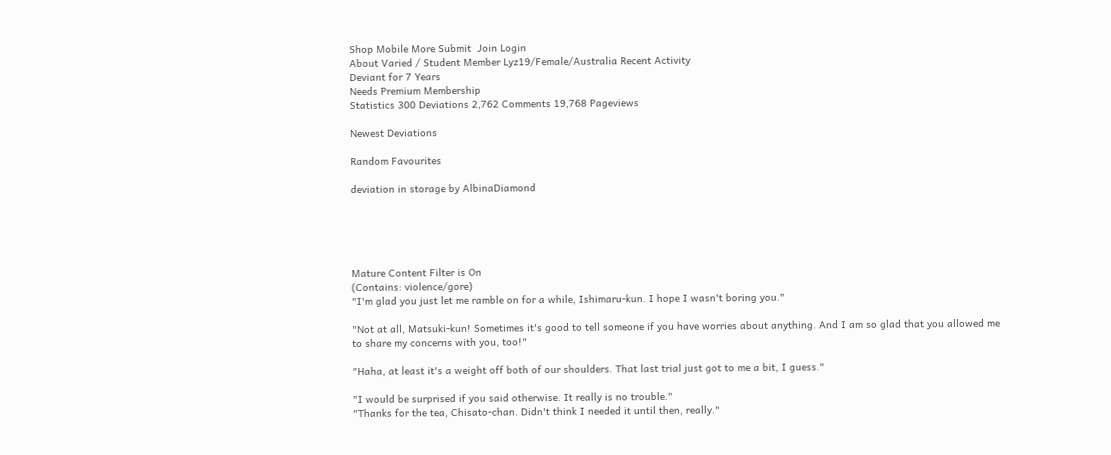Shop Mobile More Submit  Join Login
About Varied / Student Member Lyz19/Female/Australia Recent Activity
Deviant for 7 Years
Needs Premium Membership
Statistics 300 Deviations 2,762 Comments 19,768 Pageviews

Newest Deviations

Random Favourites

deviation in storage by AlbinaDiamond





Mature Content Filter is On
(Contains: violence/gore)
"I'm glad you just let me ramble on for a while, Ishimaru-kun. I hope I wasn't boring you."

"Not at all, Matsuki-kun! Sometimes it's good to tell someone if you have worries about anything. And I am so glad that you allowed me to share my concerns with you, too!"

"Haha, at least it's a weight off both of our shoulders. That last trial just got to me a bit, I guess."

"I would be surprised if you said otherwise. It really is no trouble."
"Thanks for the tea, Chisato-chan. Didn't think I needed it until then, really."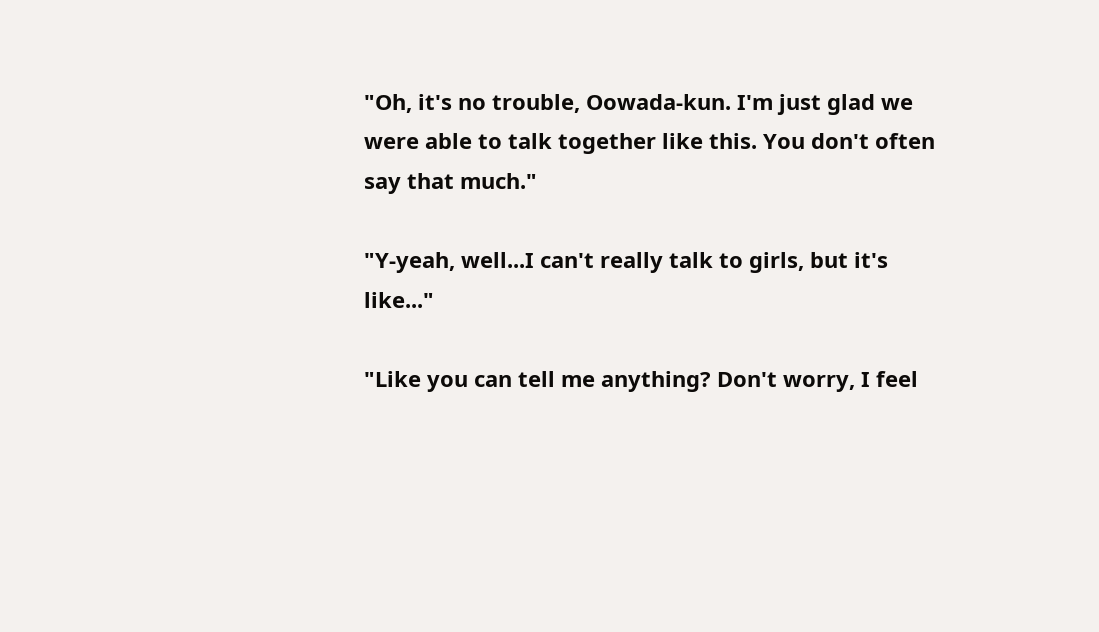"Oh, it's no trouble, Oowada-kun. I'm just glad we were able to talk together like this. You don't often say that much."

"Y-yeah, well...I can't really talk to girls, but it's like..."

"Like you can tell me anything? Don't worry, I feel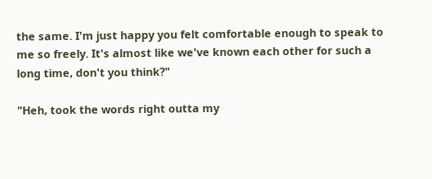the same. I'm just happy you felt comfortable enough to speak to me so freely. It's almost like we've known each other for such a long time, don't you think?"

"Heh, took the words right outta my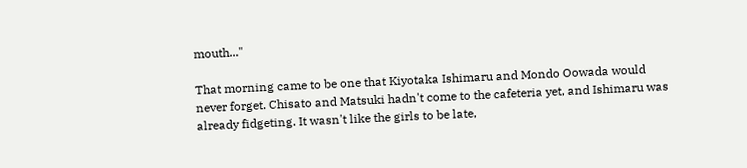mouth..."

That morning came to be one that Kiyotaka Ishimaru and Mondo Oowada would never forget. Chisato and Matsuki hadn't come to the cafeteria yet, and Ishimaru was already fidgeting. It wasn't like the girls to be late,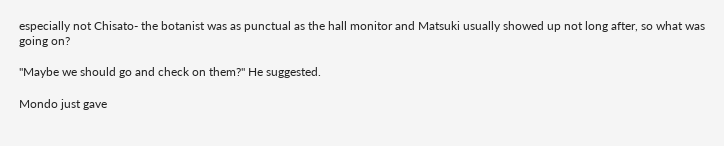especially not Chisato- the botanist was as punctual as the hall monitor and Matsuki usually showed up not long after, so what was going on?

"Maybe we should go and check on them?" He suggested.

Mondo just gave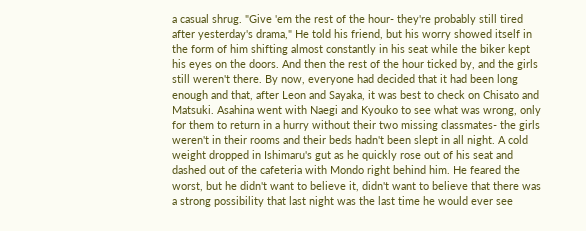a casual shrug. "Give 'em the rest of the hour- they're probably still tired after yesterday's drama," He told his friend, but his worry showed itself in the form of him shifting almost constantly in his seat while the biker kept his eyes on the doors. And then the rest of the hour ticked by, and the girls still weren't there. By now, everyone had decided that it had been long enough and that, after Leon and Sayaka, it was best to check on Chisato and Matsuki. Asahina went with Naegi and Kyouko to see what was wrong, only for them to return in a hurry without their two missing classmates- the girls weren't in their rooms and their beds hadn't been slept in all night. A cold weight dropped in Ishimaru's gut as he quickly rose out of his seat and dashed out of the cafeteria with Mondo right behind him. He feared the worst, but he didn't want to believe it, didn't want to believe that there was a strong possibility that last night was the last time he would ever see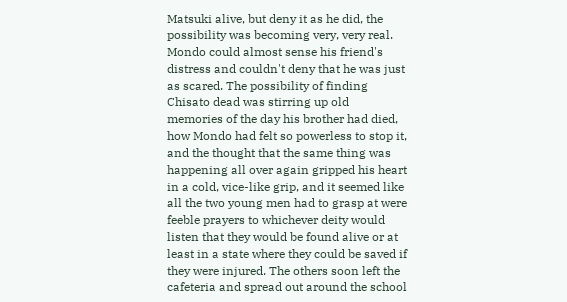Matsuki alive, but deny it as he did, the possibility was becoming very, very real. Mondo could almost sense his friend's distress and couldn't deny that he was just as scared. The possibility of finding Chisato dead was stirring up old memories of the day his brother had died, how Mondo had felt so powerless to stop it, and the thought that the same thing was happening all over again gripped his heart in a cold, vice-like grip, and it seemed like all the two young men had to grasp at were feeble prayers to whichever deity would listen that they would be found alive or at least in a state where they could be saved if they were injured. The others soon left the cafeteria and spread out around the school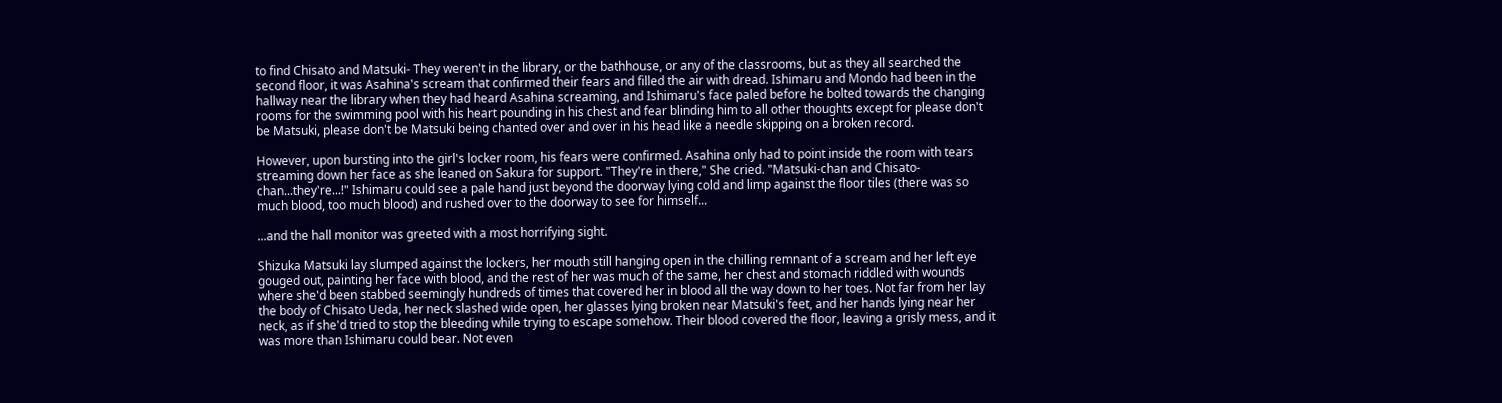to find Chisato and Matsuki- They weren't in the library, or the bathhouse, or any of the classrooms, but as they all searched the second floor, it was Asahina's scream that confirmed their fears and filled the air with dread. Ishimaru and Mondo had been in the hallway near the library when they had heard Asahina screaming, and Ishimaru's face paled before he bolted towards the changing rooms for the swimming pool with his heart pounding in his chest and fear blinding him to all other thoughts except for please don't be Matsuki, please don't be Matsuki being chanted over and over in his head like a needle skipping on a broken record.

However, upon bursting into the girl's locker room, his fears were confirmed. Asahina only had to point inside the room with tears streaming down her face as she leaned on Sakura for support. "They're in there," She cried. "Matsuki-chan and Chisato-chan...they're...!" Ishimaru could see a pale hand just beyond the doorway lying cold and limp against the floor tiles (there was so much blood, too much blood) and rushed over to the doorway to see for himself...

...and the hall monitor was greeted with a most horrifying sight.

Shizuka Matsuki lay slumped against the lockers, her mouth still hanging open in the chilling remnant of a scream and her left eye gouged out, painting her face with blood, and the rest of her was much of the same, her chest and stomach riddled with wounds where she'd been stabbed seemingly hundreds of times that covered her in blood all the way down to her toes. Not far from her lay the body of Chisato Ueda, her neck slashed wide open, her glasses lying broken near Matsuki's feet, and her hands lying near her neck, as if she'd tried to stop the bleeding while trying to escape somehow. Their blood covered the floor, leaving a grisly mess, and it was more than Ishimaru could bear. Not even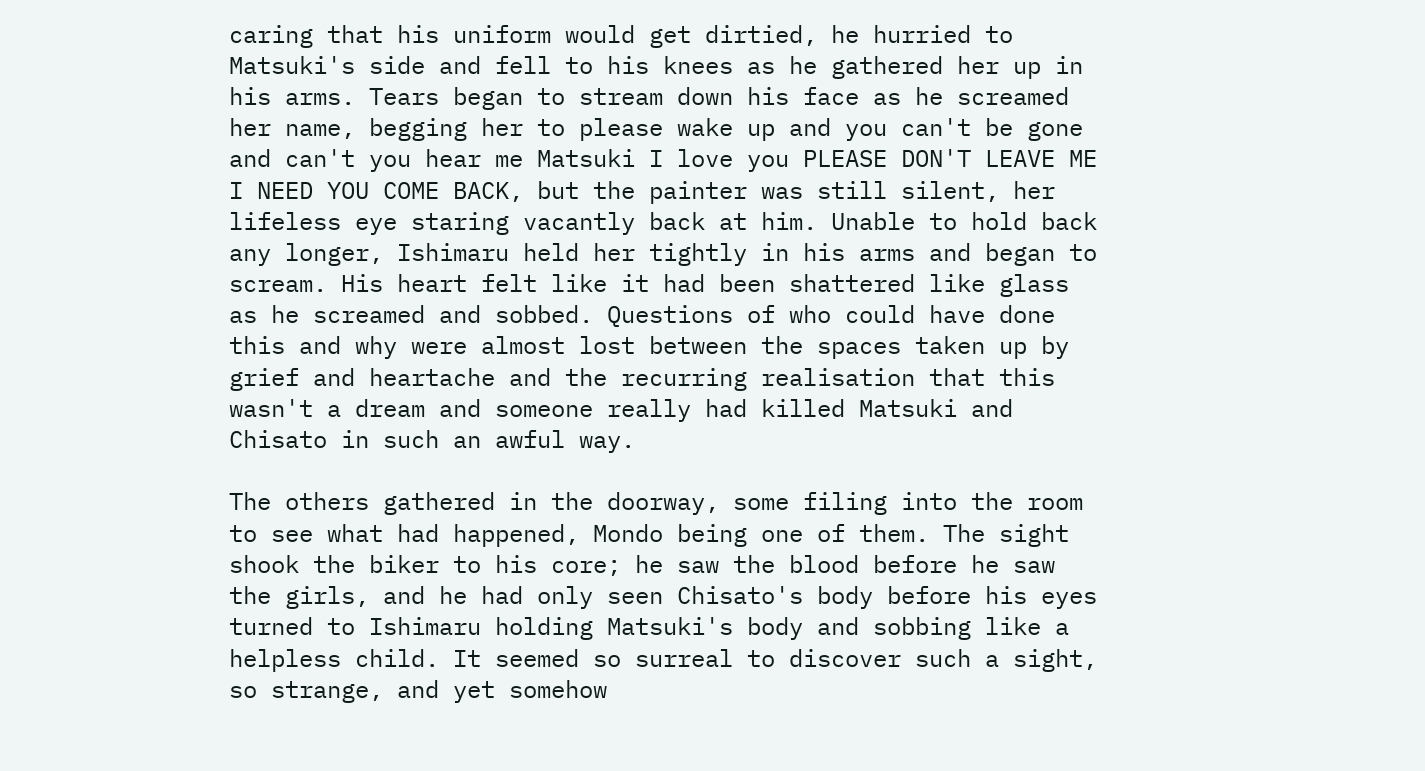caring that his uniform would get dirtied, he hurried to Matsuki's side and fell to his knees as he gathered her up in his arms. Tears began to stream down his face as he screamed her name, begging her to please wake up and you can't be gone and can't you hear me Matsuki I love you PLEASE DON'T LEAVE ME I NEED YOU COME BACK, but the painter was still silent, her lifeless eye staring vacantly back at him. Unable to hold back any longer, Ishimaru held her tightly in his arms and began to scream. His heart felt like it had been shattered like glass as he screamed and sobbed. Questions of who could have done this and why were almost lost between the spaces taken up by grief and heartache and the recurring realisation that this wasn't a dream and someone really had killed Matsuki and Chisato in such an awful way.

The others gathered in the doorway, some filing into the room to see what had happened, Mondo being one of them. The sight shook the biker to his core; he saw the blood before he saw the girls, and he had only seen Chisato's body before his eyes turned to Ishimaru holding Matsuki's body and sobbing like a helpless child. It seemed so surreal to discover such a sight, so strange, and yet somehow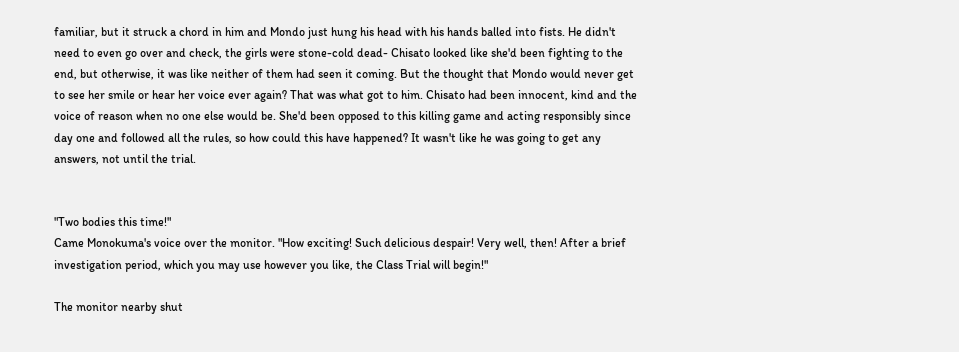familiar, but it struck a chord in him and Mondo just hung his head with his hands balled into fists. He didn't need to even go over and check, the girls were stone-cold dead- Chisato looked like she'd been fighting to the end, but otherwise, it was like neither of them had seen it coming. But the thought that Mondo would never get to see her smile or hear her voice ever again? That was what got to him. Chisato had been innocent, kind and the voice of reason when no one else would be. She'd been opposed to this killing game and acting responsibly since day one and followed all the rules, so how could this have happened? It wasn't like he was going to get any answers, not until the trial.


"Two bodies this time!"
Came Monokuma's voice over the monitor. "How exciting! Such delicious despair! Very well, then! After a brief investigation period, which you may use however you like, the Class Trial will begin!"

The monitor nearby shut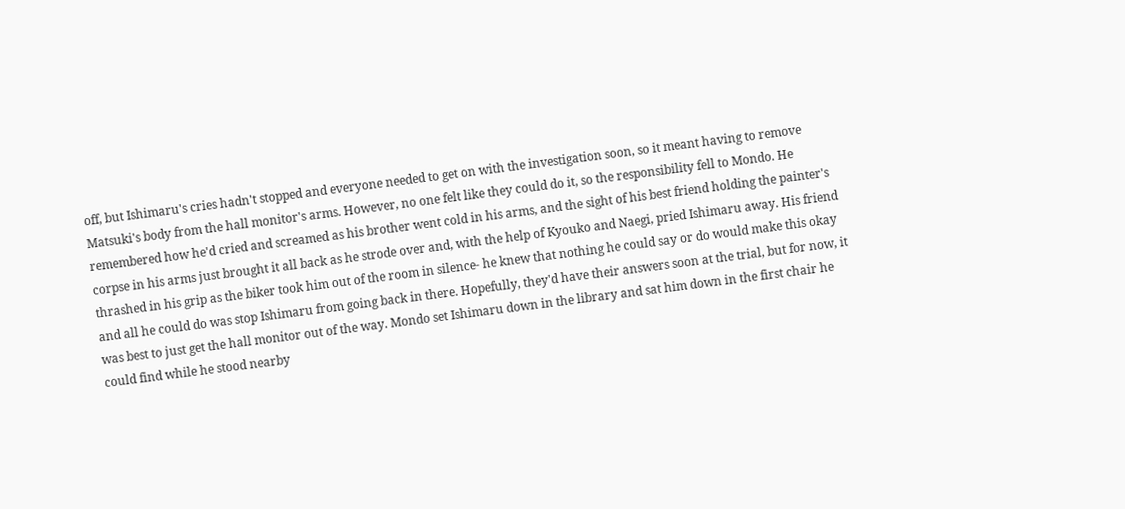off, but Ishimaru's cries hadn't stopped and everyone needed to get on with the investigation soon, so it meant having to remove Matsuki's body from the hall monitor's arms. However, no one felt like they could do it, so the responsibility fell to Mondo. He remembered how he'd cried and screamed as his brother went cold in his arms, and the sight of his best friend holding the painter's corpse in his arms just brought it all back as he strode over and, with the help of Kyouko and Naegi, pried Ishimaru away. His friend thrashed in his grip as the biker took him out of the room in silence- he knew that nothing he could say or do would make this okay and all he could do was stop Ishimaru from going back in there. Hopefully, they'd have their answers soon at the trial, but for now, it was best to just get the hall monitor out of the way. Mondo set Ishimaru down in the library and sat him down in the first chair he could find while he stood nearby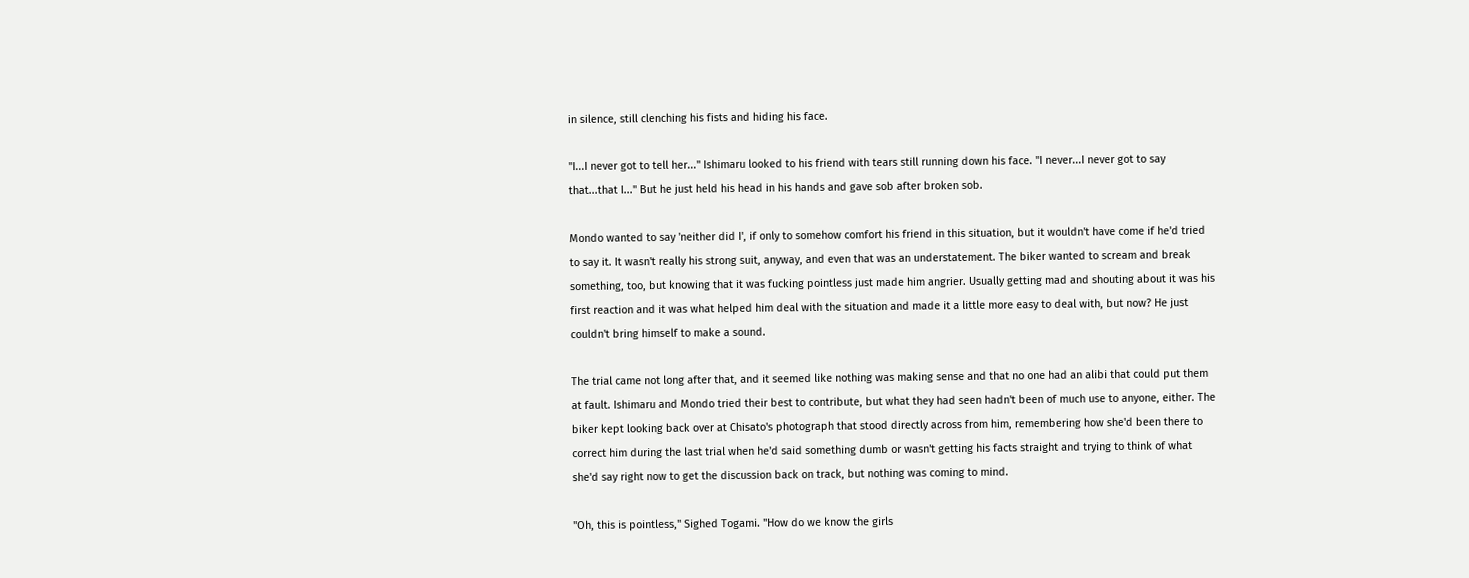in silence, still clenching his fists and hiding his face.

"I...I never got to tell her..." Ishimaru looked to his friend with tears still running down his face. "I never...I never got to say that...that I..." But he just held his head in his hands and gave sob after broken sob.

Mondo wanted to say 'neither did I', if only to somehow comfort his friend in this situation, but it wouldn't have come if he'd tried to say it. It wasn't really his strong suit, anyway, and even that was an understatement. The biker wanted to scream and break something, too, but knowing that it was fucking pointless just made him angrier. Usually getting mad and shouting about it was his first reaction and it was what helped him deal with the situation and made it a little more easy to deal with, but now? He just couldn't bring himself to make a sound.

The trial came not long after that, and it seemed like nothing was making sense and that no one had an alibi that could put them at fault. Ishimaru and Mondo tried their best to contribute, but what they had seen hadn't been of much use to anyone, either. The biker kept looking back over at Chisato's photograph that stood directly across from him, remembering how she'd been there to correct him during the last trial when he'd said something dumb or wasn't getting his facts straight and trying to think of what she'd say right now to get the discussion back on track, but nothing was coming to mind.

"Oh, this is pointless," Sighed Togami. "How do we know the girls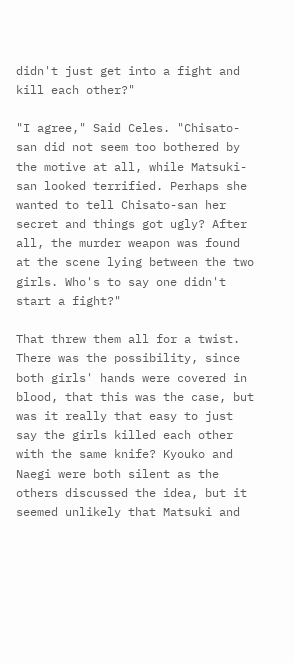didn't just get into a fight and kill each other?"

"I agree," Said Celes. "Chisato-san did not seem too bothered by the motive at all, while Matsuki-san looked terrified. Perhaps she wanted to tell Chisato-san her secret and things got ugly? After all, the murder weapon was found at the scene lying between the two girls. Who's to say one didn't start a fight?"

That threw them all for a twist. There was the possibility, since both girls' hands were covered in blood, that this was the case, but was it really that easy to just say the girls killed each other with the same knife? Kyouko and Naegi were both silent as the others discussed the idea, but it seemed unlikely that Matsuki and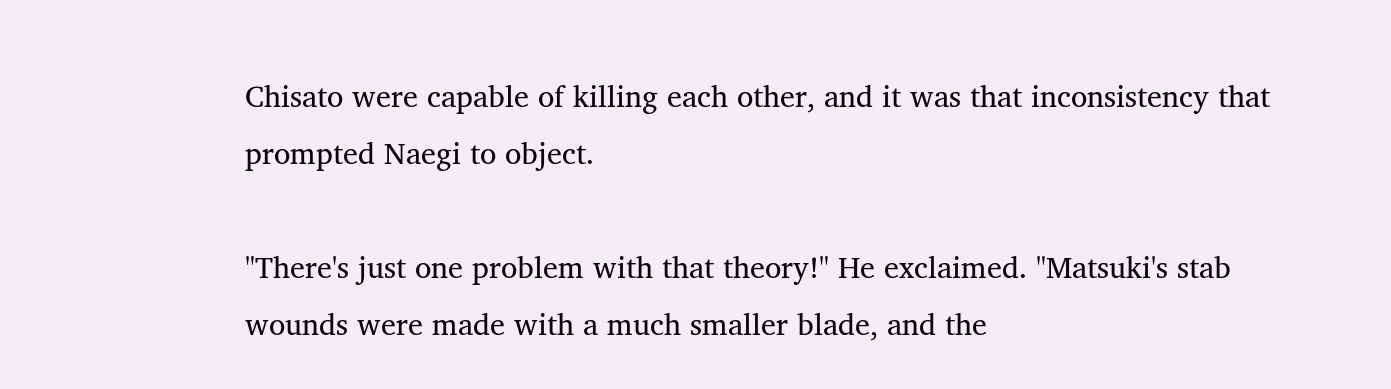Chisato were capable of killing each other, and it was that inconsistency that prompted Naegi to object.

"There's just one problem with that theory!" He exclaimed. "Matsuki's stab wounds were made with a much smaller blade, and the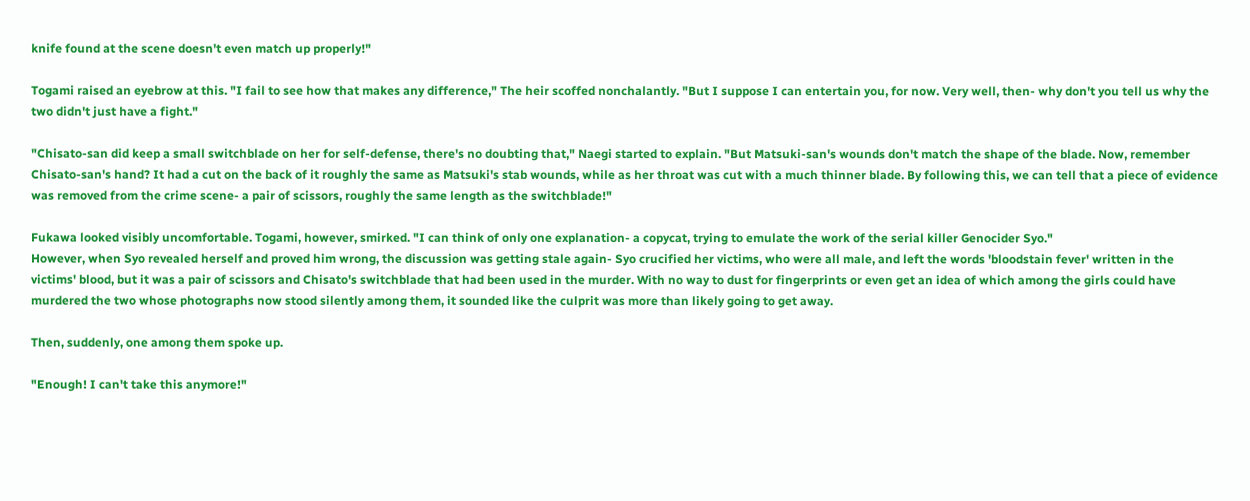knife found at the scene doesn't even match up properly!"

Togami raised an eyebrow at this. "I fail to see how that makes any difference," The heir scoffed nonchalantly. "But I suppose I can entertain you, for now. Very well, then- why don't you tell us why the two didn't just have a fight."

"Chisato-san did keep a small switchblade on her for self-defense, there's no doubting that," Naegi started to explain. "But Matsuki-san's wounds don't match the shape of the blade. Now, remember Chisato-san's hand? It had a cut on the back of it roughly the same as Matsuki's stab wounds, while as her throat was cut with a much thinner blade. By following this, we can tell that a piece of evidence was removed from the crime scene- a pair of scissors, roughly the same length as the switchblade!"

Fukawa looked visibly uncomfortable. Togami, however, smirked. "I can think of only one explanation- a copycat, trying to emulate the work of the serial killer Genocider Syo."
However, when Syo revealed herself and proved him wrong, the discussion was getting stale again- Syo crucified her victims, who were all male, and left the words 'bloodstain fever' written in the victims' blood, but it was a pair of scissors and Chisato's switchblade that had been used in the murder. With no way to dust for fingerprints or even get an idea of which among the girls could have murdered the two whose photographs now stood silently among them, it sounded like the culprit was more than likely going to get away.

Then, suddenly, one among them spoke up.

"Enough! I can't take this anymore!"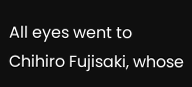All eyes went to Chihiro Fujisaki, whose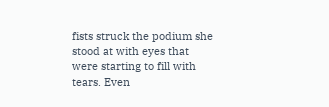fists struck the podium she stood at with eyes that were starting to fill with tears. Even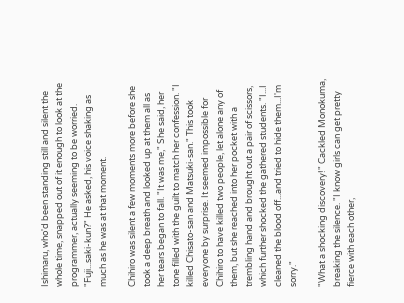Ishimaru, who'd been standing still and silent the whole time, snapped out of it enough to look at the programmer, actually seeming to be worried. "Fuji...saki-kun?" He asked, his voice shaking as much as he was at that moment.

Chihiro was silent a few moments more before she took a deep breath and looked up at them all as
her tears began to fall. "It was me," She said, her tone filled with the guilt to match her confession. "I killed Chisato-san and Matsuki-san." This took everyone by surprise. It seemed impossible for Chihiro to have killed two people, let alone any of them, but she reached into her pocket with a trembling hand and brought out a pair of scissors, which further shocked the gathered students. "I...I cleaned the blood off...and tried to hide them...I'm sorry."

"What a shocking discovery!" Cackled Monokuma, breaking the silence. "I know girls can get pretty fierce with each other,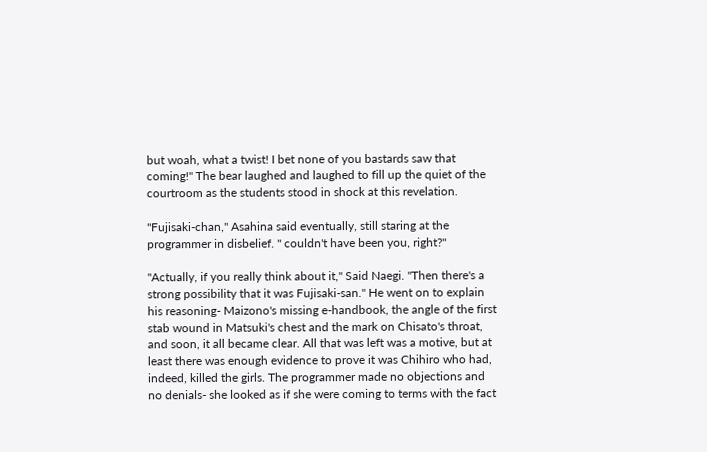but woah, what a twist! I bet none of you bastards saw that coming!" The bear laughed and laughed to fill up the quiet of the courtroom as the students stood in shock at this revelation.

"Fujisaki-chan," Asahina said eventually, still staring at the programmer in disbelief. " couldn't have been you, right?"

"Actually, if you really think about it," Said Naegi. "Then there's a strong possibility that it was Fujisaki-san." He went on to explain his reasoning- Maizono's missing e-handbook, the angle of the first stab wound in Matsuki's chest and the mark on Chisato's throat, and soon, it all became clear. All that was left was a motive, but at least there was enough evidence to prove it was Chihiro who had, indeed, killed the girls. The programmer made no objections and no denials- she looked as if she were coming to terms with the fact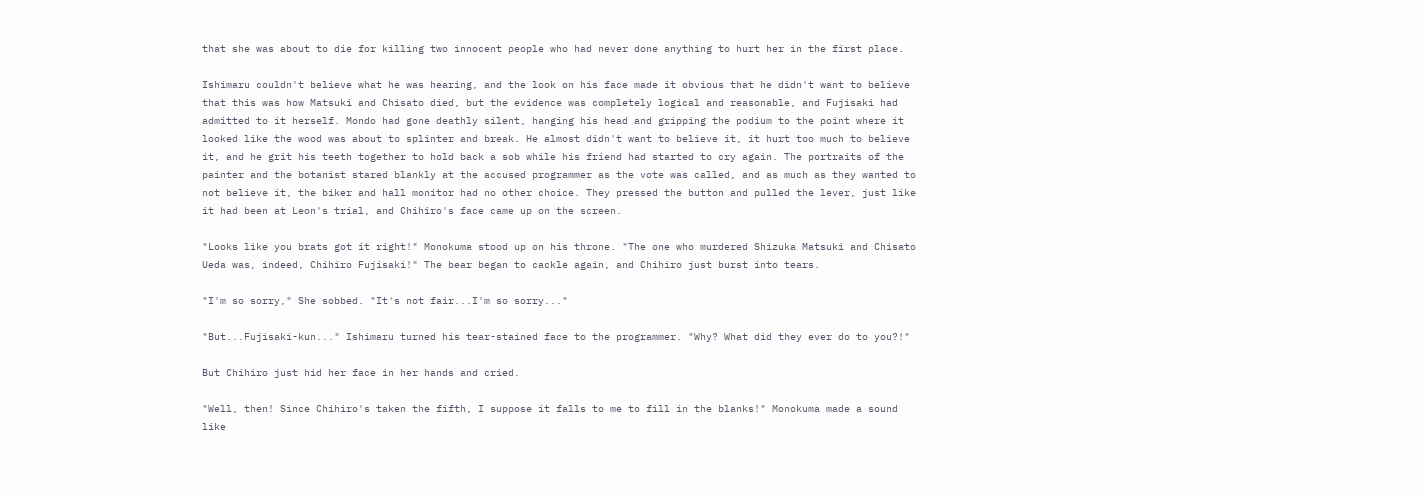that she was about to die for killing two innocent people who had never done anything to hurt her in the first place.

Ishimaru couldn't believe what he was hearing, and the look on his face made it obvious that he didn't want to believe that this was how Matsuki and Chisato died, but the evidence was completely logical and reasonable, and Fujisaki had admitted to it herself. Mondo had gone deathly silent, hanging his head and gripping the podium to the point where it looked like the wood was about to splinter and break. He almost didn't want to believe it, it hurt too much to believe it, and he grit his teeth together to hold back a sob while his friend had started to cry again. The portraits of the painter and the botanist stared blankly at the accused programmer as the vote was called, and as much as they wanted to not believe it, the biker and hall monitor had no other choice. They pressed the button and pulled the lever, just like it had been at Leon's trial, and Chihiro's face came up on the screen.

"Looks like you brats got it right!" Monokuma stood up on his throne. "The one who murdered Shizuka Matsuki and Chisato Ueda was, indeed, Chihiro Fujisaki!" The bear began to cackle again, and Chihiro just burst into tears.

"I'm so sorry," She sobbed. "It's not fair...I'm so sorry..."

"But...Fujisaki-kun..." Ishimaru turned his tear-stained face to the programmer. "Why? What did they ever do to you?!"

But Chihiro just hid her face in her hands and cried.

"Well, then! Since Chihiro's taken the fifth, I suppose it falls to me to fill in the blanks!" Monokuma made a sound like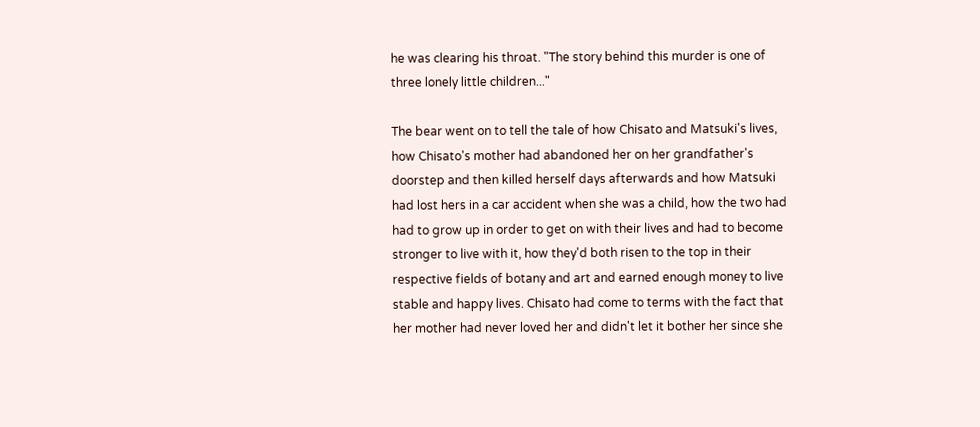he was clearing his throat. "The story behind this murder is one of three lonely little children..."

The bear went on to tell the tale of how Chisato and Matsuki's lives, how Chisato's mother had abandoned her on her grandfather's doorstep and then killed herself days afterwards and how Matsuki had lost hers in a car accident when she was a child, how the two had had to grow up in order to get on with their lives and had to become stronger to live with it, how they'd both risen to the top in their respective fields of botany and art and earned enough money to live stable and happy lives. Chisato had come to terms with the fact that her mother had never loved her and didn't let it bother her since she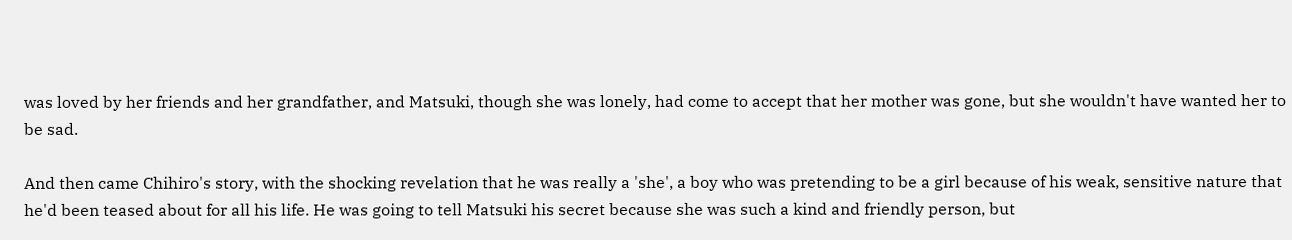was loved by her friends and her grandfather, and Matsuki, though she was lonely, had come to accept that her mother was gone, but she wouldn't have wanted her to be sad.

And then came Chihiro's story, with the shocking revelation that he was really a 'she', a boy who was pretending to be a girl because of his weak, sensitive nature that he'd been teased about for all his life. He was going to tell Matsuki his secret because she was such a kind and friendly person, but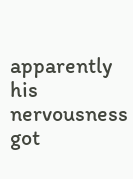apparently his nervousness got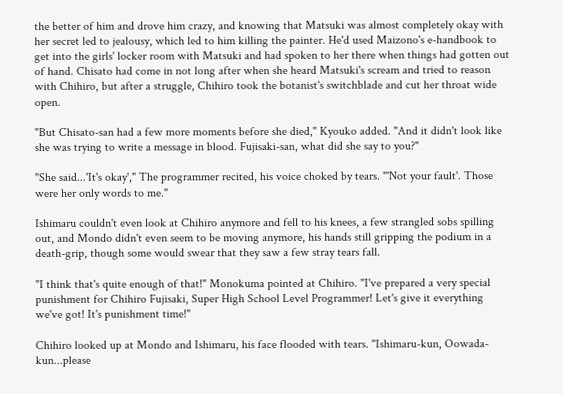the better of him and drove him crazy, and knowing that Matsuki was almost completely okay with her secret led to jealousy, which led to him killing the painter. He'd used Maizono's e-handbook to get into the girls' locker room with Matsuki and had spoken to her there when things had gotten out of hand. Chisato had come in not long after when she heard Matsuki's scream and tried to reason with Chihiro, but after a struggle, Chihiro took the botanist's switchblade and cut her throat wide open.

"But Chisato-san had a few more moments before she died," Kyouko added. "And it didn't look like she was trying to write a message in blood. Fujisaki-san, what did she say to you?"

"She said...'It's okay'," The programmer recited, his voice choked by tears. "'Not your fault'. Those were her only words to me."

Ishimaru couldn't even look at Chihiro anymore and fell to his knees, a few strangled sobs spilling out, and Mondo didn't even seem to be moving anymore, his hands still gripping the podium in a death-grip, though some would swear that they saw a few stray tears fall.

"I think that's quite enough of that!" Monokuma pointed at Chihiro. "I've prepared a very special punishment for Chihiro Fujisaki, Super High School Level Programmer! Let's give it everything we've got! It's punishment time!"

Chihiro looked up at Mondo and Ishimaru, his face flooded with tears. "Ishimaru-kun, Oowada-kun...please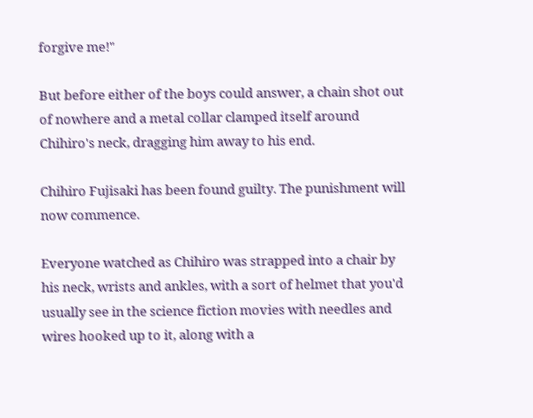forgive me!"

But before either of the boys could answer, a chain shot out of nowhere and a metal collar clamped itself around Chihiro's neck, dragging him away to his end.

Chihiro Fujisaki has been found guilty. The punishment will now commence.

Everyone watched as Chihiro was strapped into a chair by his neck, wrists and ankles, with a sort of helmet that you'd usually see in the science fiction movies with needles and wires hooked up to it, along with a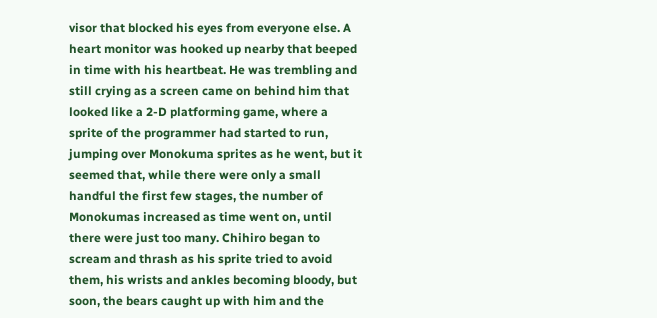visor that blocked his eyes from everyone else. A heart monitor was hooked up nearby that beeped in time with his heartbeat. He was trembling and still crying as a screen came on behind him that looked like a 2-D platforming game, where a sprite of the programmer had started to run, jumping over Monokuma sprites as he went, but it seemed that, while there were only a small handful the first few stages, the number of Monokumas increased as time went on, until there were just too many. Chihiro began to scream and thrash as his sprite tried to avoid them, his wrists and ankles becoming bloody, but soon, the bears caught up with him and the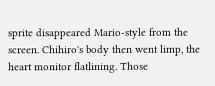sprite disappeared Mario-style from the screen. Chihiro's body then went limp, the heart monitor flatlining. Those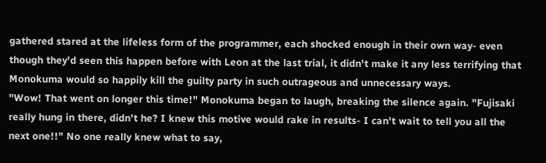gathered stared at the lifeless form of the programmer, each shocked enough in their own way- even though they'd seen this happen before with Leon at the last trial, it didn't make it any less terrifying that Monokuma would so happily kill the guilty party in such outrageous and unnecessary ways.
"Wow! That went on longer this time!" Monokuma began to laugh, breaking the silence again. "Fujisaki really hung in there, didn't he? I knew this motive would rake in results- I can't wait to tell you all the next one!!" No one really knew what to say,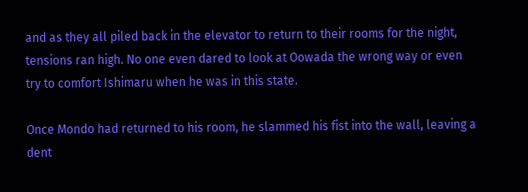and as they all piled back in the elevator to return to their rooms for the night, tensions ran high. No one even dared to look at Oowada the wrong way or even try to comfort Ishimaru when he was in this state.

Once Mondo had returned to his room, he slammed his fist into the wall, leaving a dent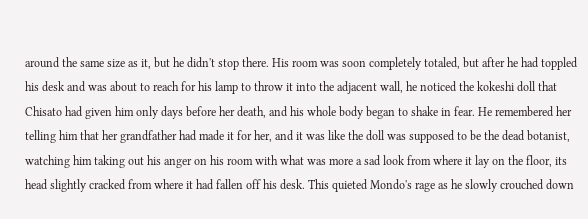around the same size as it, but he didn't stop there. His room was soon completely totaled, but after he had toppled his desk and was about to reach for his lamp to throw it into the adjacent wall, he noticed the kokeshi doll that Chisato had given him only days before her death, and his whole body began to shake in fear. He remembered her telling him that her grandfather had made it for her, and it was like the doll was supposed to be the dead botanist, watching him taking out his anger on his room with what was more a sad look from where it lay on the floor, its head slightly cracked from where it had fallen off his desk. This quieted Mondo's rage as he slowly crouched down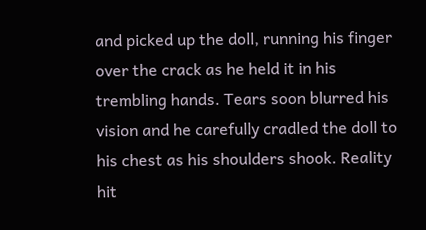and picked up the doll, running his finger over the crack as he held it in his trembling hands. Tears soon blurred his vision and he carefully cradled the doll to his chest as his shoulders shook. Reality hit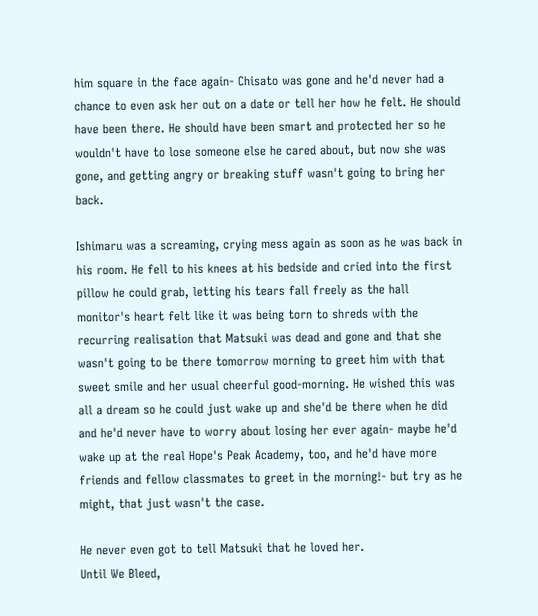him square in the face again- Chisato was gone and he'd never had a chance to even ask her out on a date or tell her how he felt. He should have been there. He should have been smart and protected her so he wouldn't have to lose someone else he cared about, but now she was gone, and getting angry or breaking stuff wasn't going to bring her back.

Ishimaru was a screaming, crying mess again as soon as he was back in his room. He fell to his knees at his bedside and cried into the first pillow he could grab, letting his tears fall freely as the hall monitor's heart felt like it was being torn to shreds with the recurring realisation that Matsuki was dead and gone and that she wasn't going to be there tomorrow morning to greet him with that sweet smile and her usual cheerful good-morning. He wished this was all a dream so he could just wake up and she'd be there when he did and he'd never have to worry about losing her ever again- maybe he'd wake up at the real Hope's Peak Academy, too, and he'd have more friends and fellow classmates to greet in the morning!- but try as he might, that just wasn't the case.

He never even got to tell Matsuki that he loved her.
Until We Bleed,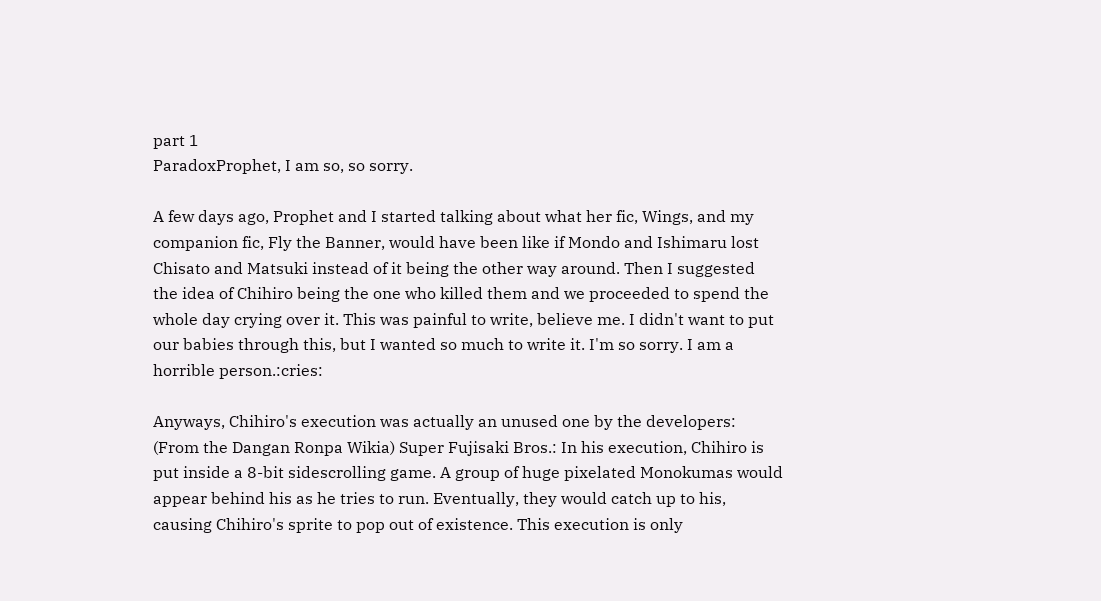part 1
ParadoxProphet, I am so, so sorry.

A few days ago, Prophet and I started talking about what her fic, Wings, and my companion fic, Fly the Banner, would have been like if Mondo and Ishimaru lost Chisato and Matsuki instead of it being the other way around. Then I suggested the idea of Chihiro being the one who killed them and we proceeded to spend the whole day crying over it. This was painful to write, believe me. I didn't want to put our babies through this, but I wanted so much to write it. I'm so sorry. I am a horrible person.:cries:

Anyways, Chihiro's execution was actually an unused one by the developers: (From the Dangan Ronpa Wikia) Super Fujisaki Bros.: In his execution, Chihiro is put inside a 8-bit sidescrolling game. A group of huge pixelated Monokumas would appear behind his as he tries to run. Eventually, they would catch up to his, causing Chihiro's sprite to pop out of existence. This execution is only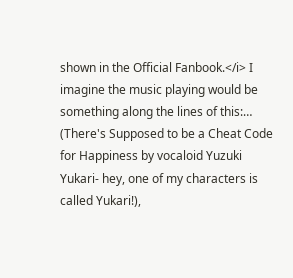shown in the Official Fanbook.</i> I imagine the music playing would be something along the lines of this:… (There's Supposed to be a Cheat Code for Happiness by vocaloid Yuzuki Yukari- hey, one of my characters is called Yukari!),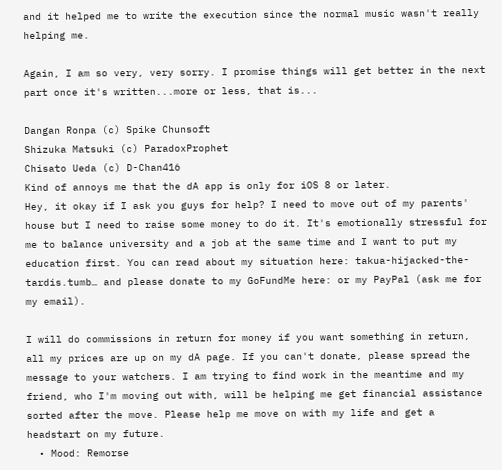and it helped me to write the execution since the normal music wasn't really helping me.

Again, I am so very, very sorry. I promise things will get better in the next part once it's written...more or less, that is...

Dangan Ronpa (c) Spike Chunsoft
Shizuka Matsuki (c) ParadoxProphet
Chisato Ueda (c) D-Chan416
Kind of annoys me that the dA app is only for iOS 8 or later.
Hey, it okay if I ask you guys for help? I need to move out of my parents' house but I need to raise some money to do it. It's emotionally stressful for me to balance university and a job at the same time and I want to put my education first. You can read about my situation here: takua-hijacked-the-tardis.tumb… and please donate to my GoFundMe here: or my PayPal (ask me for my email).

I will do commissions in return for money if you want something in return, all my prices are up on my dA page. If you can't donate, please spread the message to your watchers. I am trying to find work in the meantime and my friend, who I'm moving out with, will be helping me get financial assistance sorted after the move. Please help me move on with my life and get a headstart on my future.
  • Mood: Remorse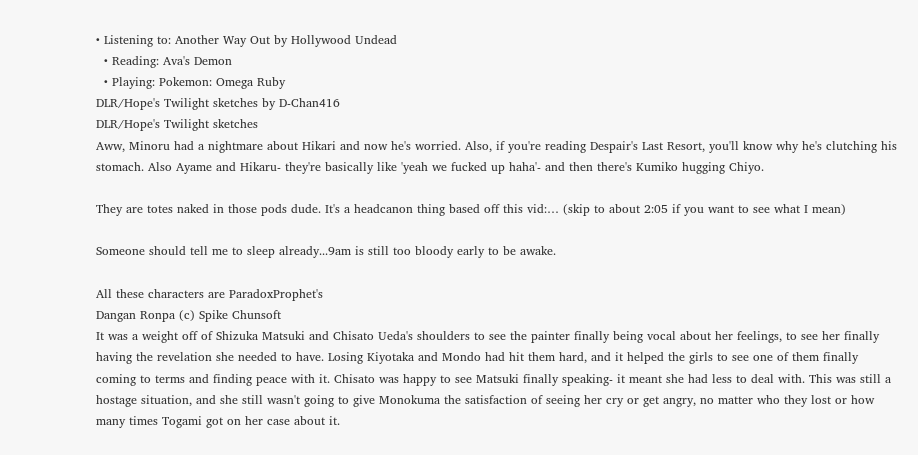• Listening to: Another Way Out by Hollywood Undead
  • Reading: Ava's Demon
  • Playing: Pokemon: Omega Ruby
DLR/Hope's Twilight sketches by D-Chan416
DLR/Hope's Twilight sketches
Aww, Minoru had a nightmare about Hikari and now he's worried. Also, if you're reading Despair's Last Resort, you'll know why he's clutching his stomach. Also Ayame and Hikaru- they're basically like 'yeah we fucked up haha'- and then there's Kumiko hugging Chiyo.

They are totes naked in those pods dude. It's a headcanon thing based off this vid:… (skip to about 2:05 if you want to see what I mean)

Someone should tell me to sleep already...9am is still too bloody early to be awake.

All these characters are ParadoxProphet's
Dangan Ronpa (c) Spike Chunsoft
It was a weight off of Shizuka Matsuki and Chisato Ueda's shoulders to see the painter finally being vocal about her feelings, to see her finally having the revelation she needed to have. Losing Kiyotaka and Mondo had hit them hard, and it helped the girls to see one of them finally coming to terms and finding peace with it. Chisato was happy to see Matsuki finally speaking- it meant she had less to deal with. This was still a hostage situation, and she still wasn't going to give Monokuma the satisfaction of seeing her cry or get angry, no matter who they lost or how many times Togami got on her case about it.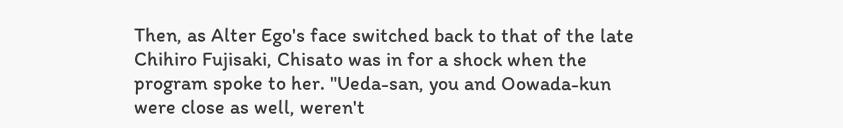Then, as Alter Ego's face switched back to that of the late Chihiro Fujisaki, Chisato was in for a shock when the program spoke to her. "Ueda-san, you and Oowada-kun were close as well, weren't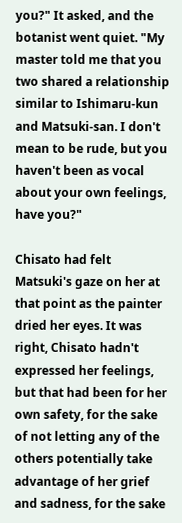you?" It asked, and the botanist went quiet. "My master told me that you two shared a relationship similar to Ishimaru-kun and Matsuki-san. I don't mean to be rude, but you haven't been as vocal about your own feelings, have you?"

Chisato had felt Matsuki's gaze on her at that point as the painter dried her eyes. It was right, Chisato hadn't expressed her feelings, but that had been for her own safety, for the sake of not letting any of the others potentially take advantage of her grief and sadness, for the sake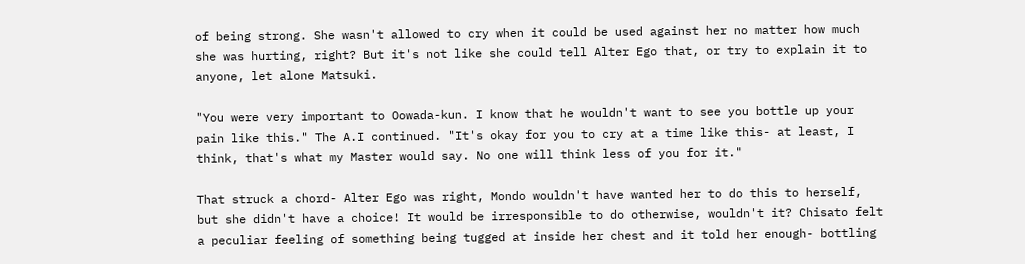of being strong. She wasn't allowed to cry when it could be used against her no matter how much she was hurting, right? But it's not like she could tell Alter Ego that, or try to explain it to anyone, let alone Matsuki.

"You were very important to Oowada-kun. I know that he wouldn't want to see you bottle up your pain like this." The A.I continued. "It's okay for you to cry at a time like this- at least, I think, that's what my Master would say. No one will think less of you for it."

That struck a chord- Alter Ego was right, Mondo wouldn't have wanted her to do this to herself, but she didn't have a choice! It would be irresponsible to do otherwise, wouldn't it? Chisato felt a peculiar feeling of something being tugged at inside her chest and it told her enough- bottling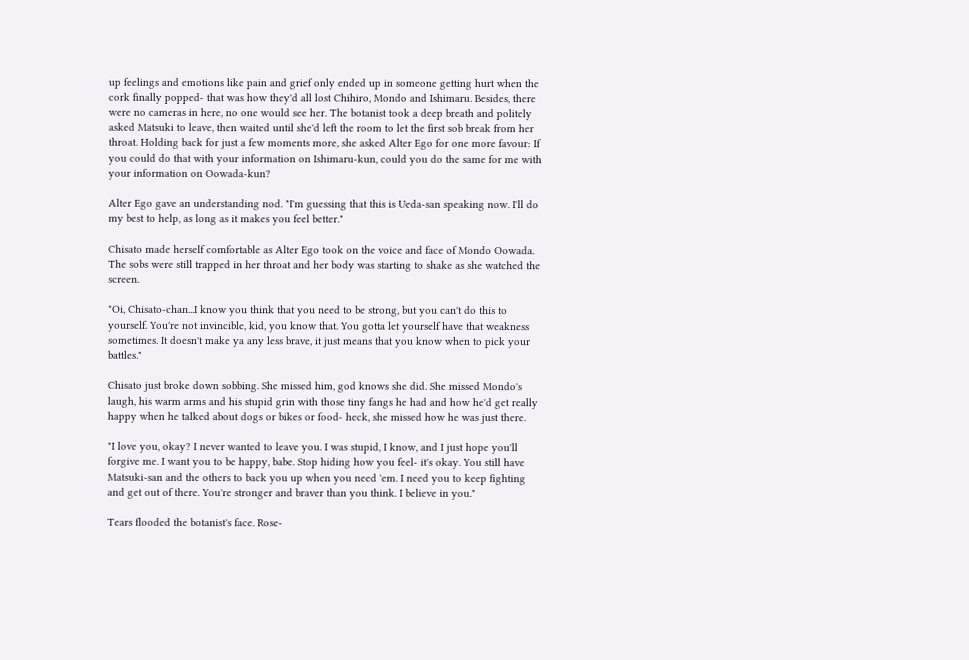up feelings and emotions like pain and grief only ended up in someone getting hurt when the cork finally popped- that was how they'd all lost Chihiro, Mondo and Ishimaru. Besides, there were no cameras in here, no one would see her. The botanist took a deep breath and politely asked Matsuki to leave, then waited until she'd left the room to let the first sob break from her throat. Holding back for just a few moments more, she asked Alter Ego for one more favour: If you could do that with your information on Ishimaru-kun, could you do the same for me with your information on Oowada-kun?

Alter Ego gave an understanding nod. "I'm guessing that this is Ueda-san speaking now. I'll do my best to help, as long as it makes you feel better."

Chisato made herself comfortable as Alter Ego took on the voice and face of Mondo Oowada. The sobs were still trapped in her throat and her body was starting to shake as she watched the screen.

"Oi, Chisato-chan...I know you think that you need to be strong, but you can't do this to yourself. You're not invincible, kid, you know that. You gotta let yourself have that weakness sometimes. It doesn't make ya any less brave, it just means that you know when to pick your battles."

Chisato just broke down sobbing. She missed him, god knows she did. She missed Mondo's laugh, his warm arms and his stupid grin with those tiny fangs he had and how he'd get really happy when he talked about dogs or bikes or food- heck, she missed how he was just there.

"I love you, okay? I never wanted to leave you. I was stupid, I know, and I just hope you'll forgive me. I want you to be happy, babe. Stop hiding how you feel- it's okay. You still have Matsuki-san and the others to back you up when you need 'em. I need you to keep fighting and get out of there. You're stronger and braver than you think. I believe in you."

Tears flooded the botanist's face. Rose-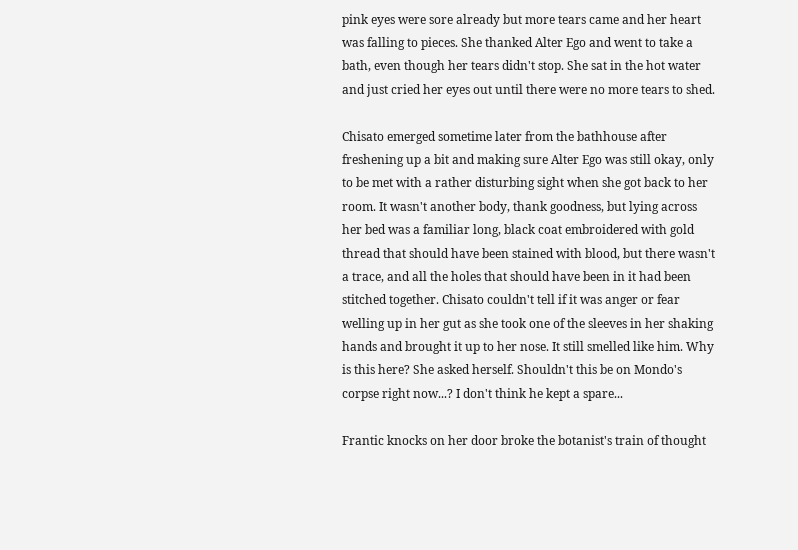pink eyes were sore already but more tears came and her heart was falling to pieces. She thanked Alter Ego and went to take a bath, even though her tears didn't stop. She sat in the hot water and just cried her eyes out until there were no more tears to shed.

Chisato emerged sometime later from the bathhouse after freshening up a bit and making sure Alter Ego was still okay, only to be met with a rather disturbing sight when she got back to her room. It wasn't another body, thank goodness, but lying across her bed was a familiar long, black coat embroidered with gold thread that should have been stained with blood, but there wasn't a trace, and all the holes that should have been in it had been stitched together. Chisato couldn't tell if it was anger or fear welling up in her gut as she took one of the sleeves in her shaking hands and brought it up to her nose. It still smelled like him. Why is this here? She asked herself. Shouldn't this be on Mondo's corpse right now...? I don't think he kept a spare...

Frantic knocks on her door broke the botanist's train of thought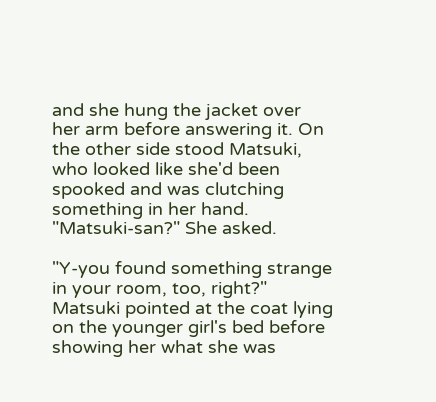and she hung the jacket over her arm before answering it. On the other side stood Matsuki, who looked like she'd been spooked and was clutching something in her hand. "Matsuki-san?" She asked.

"Y-you found something strange in your room, too, right?" Matsuki pointed at the coat lying on the younger girl's bed before showing her what she was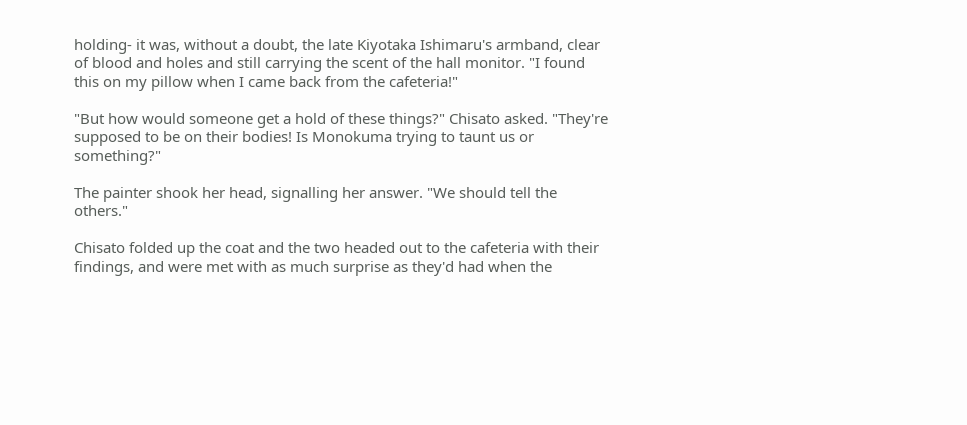holding- it was, without a doubt, the late Kiyotaka Ishimaru's armband, clear of blood and holes and still carrying the scent of the hall monitor. "I found this on my pillow when I came back from the cafeteria!"

"But how would someone get a hold of these things?" Chisato asked. "They're supposed to be on their bodies! Is Monokuma trying to taunt us or something?"

The painter shook her head, signalling her answer. "We should tell the others."

Chisato folded up the coat and the two headed out to the cafeteria with their findings, and were met with as much surprise as they'd had when the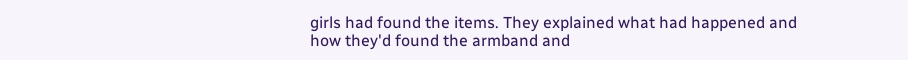girls had found the items. They explained what had happened and how they'd found the armband and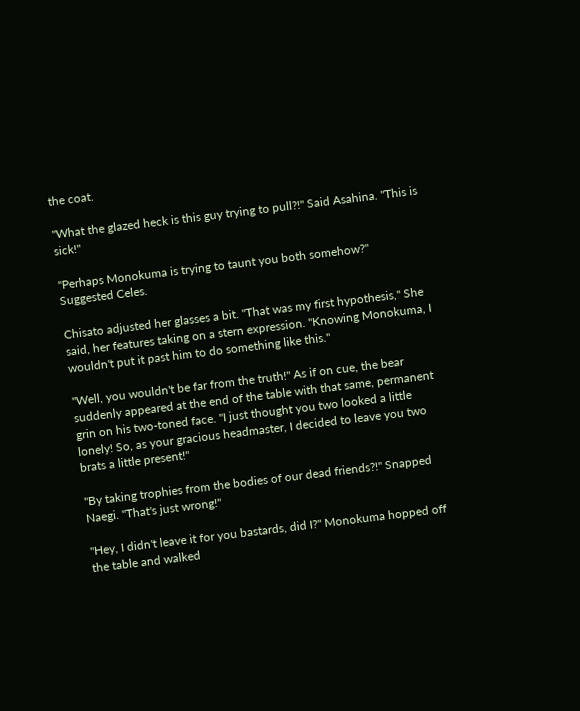the coat.

"What the glazed heck is this guy trying to pull?!" Said Asahina. "This is sick!"

"Perhaps Monokuma is trying to taunt you both somehow?" Suggested Celes.

Chisato adjusted her glasses a bit. "That was my first hypothesis," She said, her features taking on a stern expression. "Knowing Monokuma, I wouldn't put it past him to do something like this."

"Well, you wouldn't be far from the truth!" As if on cue, the bear suddenly appeared at the end of the table with that same, permanent grin on his two-toned face. "I just thought you two looked a little lonely! So, as your gracious headmaster, I decided to leave you two brats a little present!"

"By taking trophies from the bodies of our dead friends?!" Snapped Naegi. "That's just wrong!"

"Hey, I didn't leave it for you bastards, did I?" Monokuma hopped off the table and walked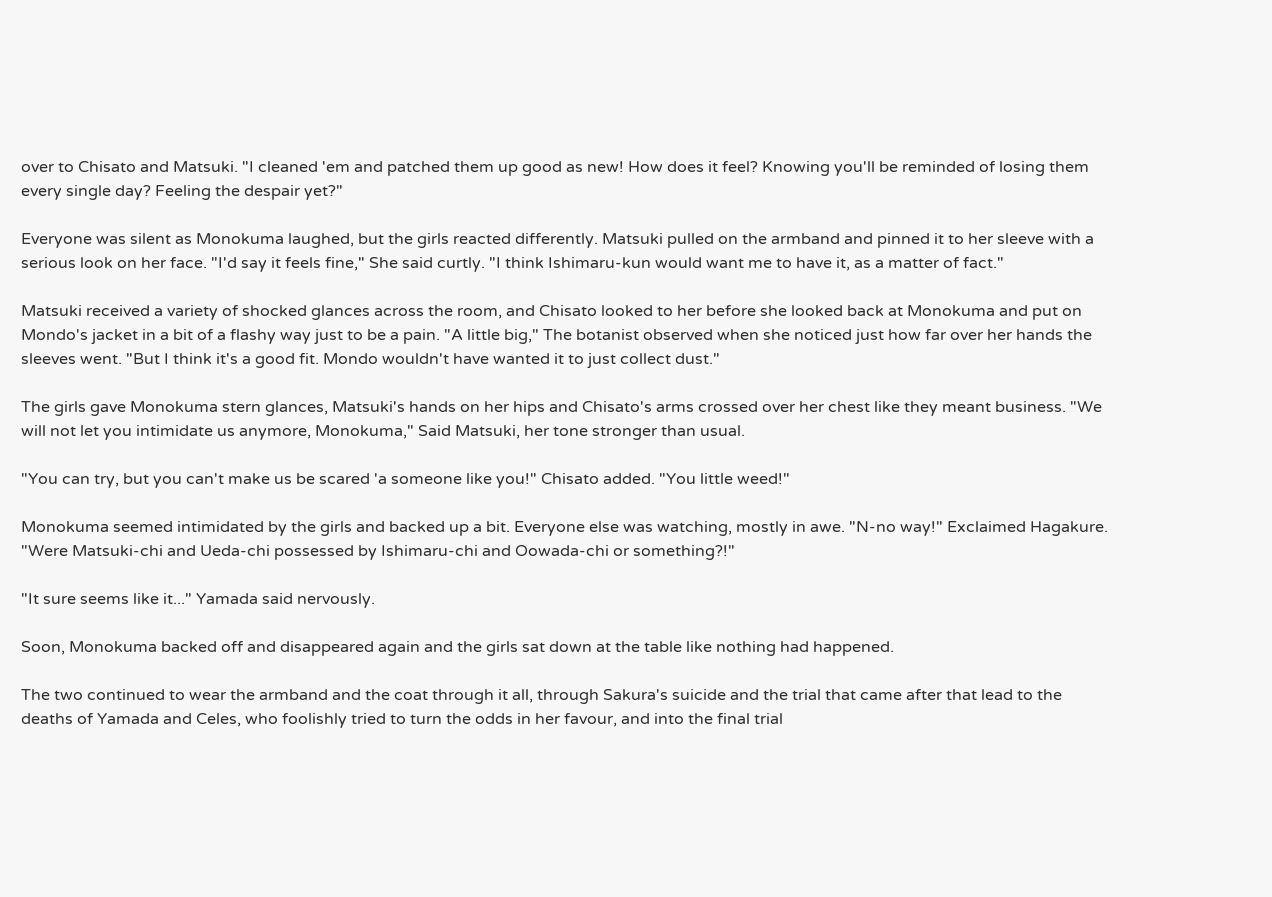over to Chisato and Matsuki. "I cleaned 'em and patched them up good as new! How does it feel? Knowing you'll be reminded of losing them every single day? Feeling the despair yet?"

Everyone was silent as Monokuma laughed, but the girls reacted differently. Matsuki pulled on the armband and pinned it to her sleeve with a serious look on her face. "I'd say it feels fine," She said curtly. "I think Ishimaru-kun would want me to have it, as a matter of fact."

Matsuki received a variety of shocked glances across the room, and Chisato looked to her before she looked back at Monokuma and put on Mondo's jacket in a bit of a flashy way just to be a pain. "A little big," The botanist observed when she noticed just how far over her hands the sleeves went. "But I think it's a good fit. Mondo wouldn't have wanted it to just collect dust."

The girls gave Monokuma stern glances, Matsuki's hands on her hips and Chisato's arms crossed over her chest like they meant business. "We will not let you intimidate us anymore, Monokuma," Said Matsuki, her tone stronger than usual.

"You can try, but you can't make us be scared 'a someone like you!" Chisato added. "You little weed!"

Monokuma seemed intimidated by the girls and backed up a bit. Everyone else was watching, mostly in awe. "N-no way!" Exclaimed Hagakure. "Were Matsuki-chi and Ueda-chi possessed by Ishimaru-chi and Oowada-chi or something?!"

"It sure seems like it..." Yamada said nervously.

Soon, Monokuma backed off and disappeared again and the girls sat down at the table like nothing had happened.

The two continued to wear the armband and the coat through it all, through Sakura's suicide and the trial that came after that lead to the deaths of Yamada and Celes, who foolishly tried to turn the odds in her favour, and into the final trial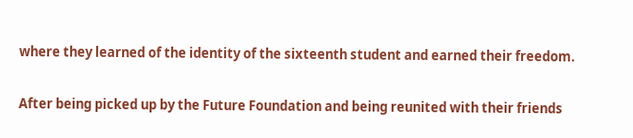where they learned of the identity of the sixteenth student and earned their freedom.

After being picked up by the Future Foundation and being reunited with their friends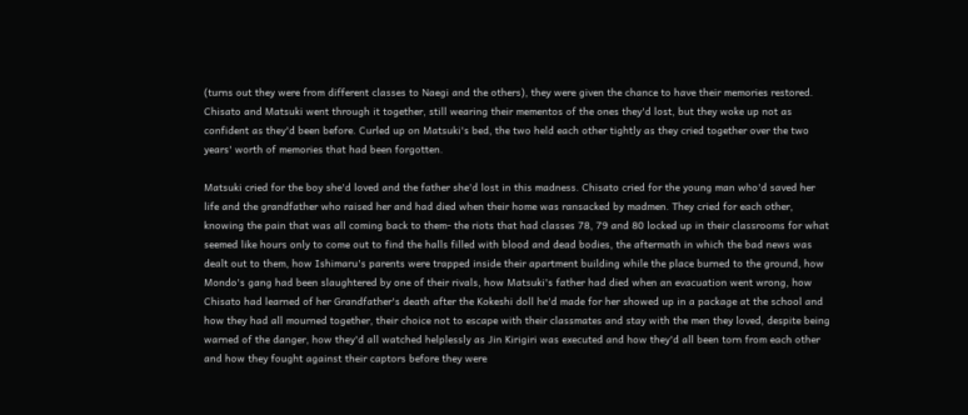(turns out they were from different classes to Naegi and the others), they were given the chance to have their memories restored. Chisato and Matsuki went through it together, still wearing their mementos of the ones they'd lost, but they woke up not as confident as they'd been before. Curled up on Matsuki's bed, the two held each other tightly as they cried together over the two years' worth of memories that had been forgotten.

Matsuki cried for the boy she'd loved and the father she'd lost in this madness. Chisato cried for the young man who'd saved her life and the grandfather who raised her and had died when their home was ransacked by madmen. They cried for each other, knowing the pain that was all coming back to them- the riots that had classes 78, 79 and 80 locked up in their classrooms for what seemed like hours only to come out to find the halls filled with blood and dead bodies, the aftermath in which the bad news was dealt out to them, how Ishimaru's parents were trapped inside their apartment building while the place burned to the ground, how Mondo's gang had been slaughtered by one of their rivals, how Matsuki's father had died when an evacuation went wrong, how Chisato had learned of her Grandfather's death after the Kokeshi doll he'd made for her showed up in a package at the school and how they had all mourned together, their choice not to escape with their classmates and stay with the men they loved, despite being warned of the danger, how they'd all watched helplessly as Jin Kirigiri was executed and how they'd all been torn from each other and how they fought against their captors before they were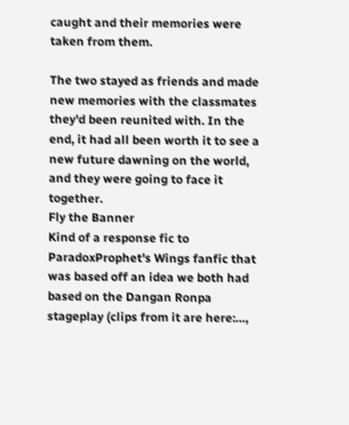caught and their memories were taken from them.

The two stayed as friends and made new memories with the classmates they'd been reunited with. In the end, it had all been worth it to see a new future dawning on the world, and they were going to face it together.
Fly the Banner
Kind of a response fic to ParadoxProphet's Wings fanfic that was based off an idea we both had based on the Dangan Ronpa stageplay (clips from it are here:…,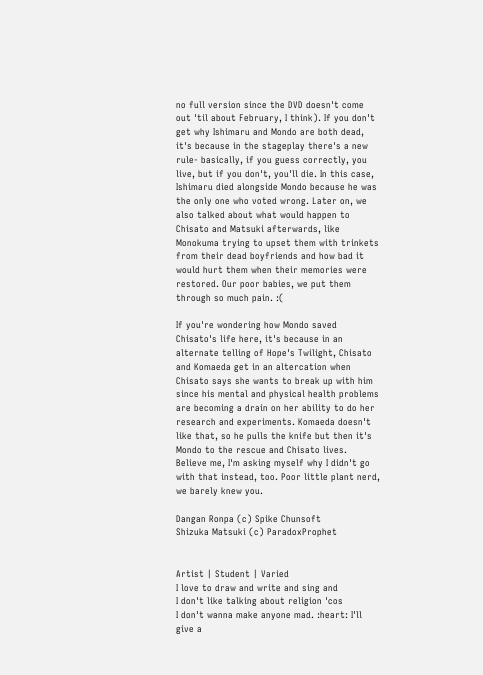no full version since the DVD doesn't come out 'til about February, I think). If you don't get why Ishimaru and Mondo are both dead, it's because in the stageplay there's a new rule- basically, if you guess correctly, you live, but if you don't, you'll die. In this case, Ishimaru died alongside Mondo because he was the only one who voted wrong. Later on, we also talked about what would happen to Chisato and Matsuki afterwards, like Monokuma trying to upset them with trinkets from their dead boyfriends and how bad it would hurt them when their memories were restored. Our poor babies, we put them through so much pain. :(

If you're wondering how Mondo saved Chisato's life here, it's because in an alternate telling of Hope's Twilight, Chisato and Komaeda get in an altercation when Chisato says she wants to break up with him since his mental and physical health problems are becoming a drain on her ability to do her research and experiments. Komaeda doesn't like that, so he pulls the knife but then it's Mondo to the rescue and Chisato lives. Believe me, I'm asking myself why I didn't go with that instead, too. Poor little plant nerd, we barely knew you.

Dangan Ronpa (c) Spike Chunsoft
Shizuka Matsuki (c) ParadoxProphet


Artist | Student | Varied
I love to draw and write and sing and
I don't like talking about religion 'cos
I don't wanna make anyone mad. :heart: I'll give a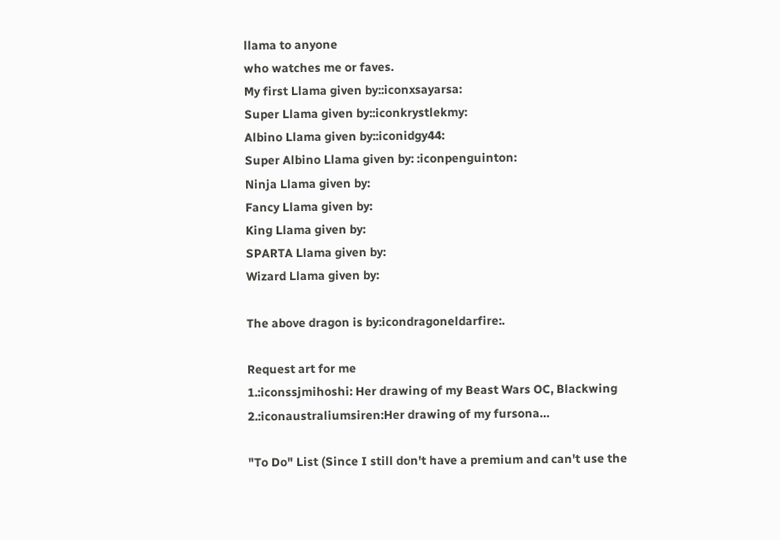llama to anyone
who watches me or faves.
My first Llama given by::iconxsayarsa:
Super Llama given by::iconkrystlekmy:
Albino Llama given by::iconidgy44:
Super Albino Llama given by: :iconpenguinton:
Ninja Llama given by:
Fancy Llama given by:
King Llama given by:
SPARTA Llama given by:
Wizard Llama given by:

The above dragon is by:icondragoneldarfire:.

Request art for me
1.:iconssjmihoshi: Her drawing of my Beast Wars OC, Blackwing
2.:iconaustraliumsiren:Her drawing of my fursona…

"To Do" List (Since I still don't have a premium and can't use the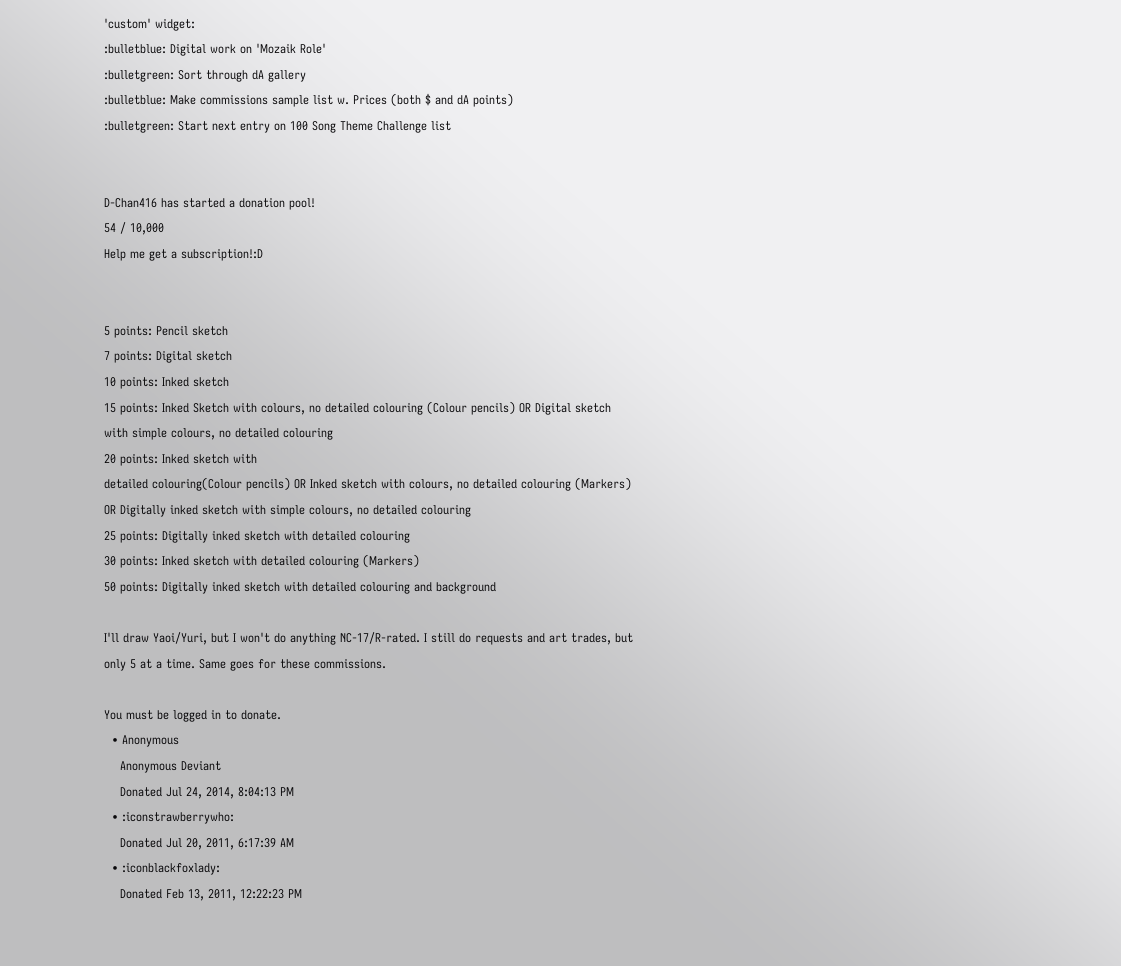'custom' widget:
:bulletblue: Digital work on 'Mozaik Role'
:bulletgreen: Sort through dA gallery
:bulletblue: Make commissions sample list w. Prices (both $ and dA points)
:bulletgreen: Start next entry on 100 Song Theme Challenge list


D-Chan416 has started a donation pool!
54 / 10,000
Help me get a subscription!:D


5 points: Pencil sketch
7 points: Digital sketch
10 points: Inked sketch
15 points: Inked Sketch with colours, no detailed colouring (Colour pencils) OR Digital sketch with simple colours, no detailed colouring
20 points: Inked sketch with
detailed colouring(Colour pencils) OR Inked sketch with colours, no detailed colouring (Markers) OR Digitally inked sketch with simple colours, no detailed colouring
25 points: Digitally inked sketch with detailed colouring
30 points: Inked sketch with detailed colouring (Markers)
50 points: Digitally inked sketch with detailed colouring and background

I'll draw Yaoi/Yuri, but I won't do anything NC-17/R-rated. I still do requests and art trades, but only 5 at a time. Same goes for these commissions.

You must be logged in to donate.
  • Anonymous
    Anonymous Deviant
    Donated Jul 24, 2014, 8:04:13 PM
  • :iconstrawberrywho:
    Donated Jul 20, 2011, 6:17:39 AM
  • :iconblackfoxlady:
    Donated Feb 13, 2011, 12:22:23 PM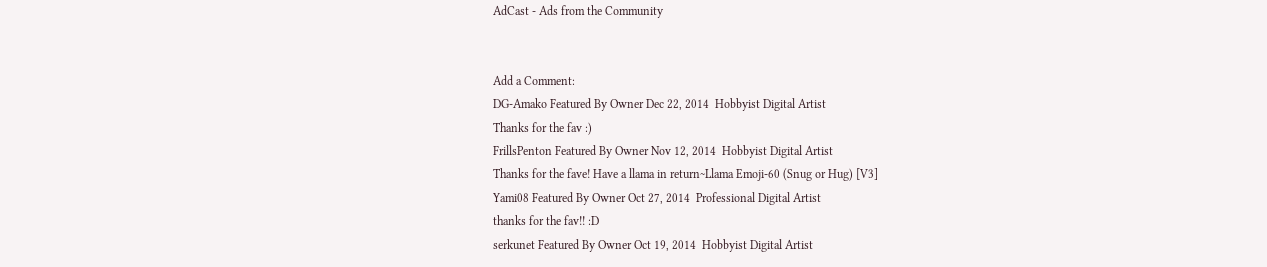AdCast - Ads from the Community


Add a Comment:
DG-Amako Featured By Owner Dec 22, 2014  Hobbyist Digital Artist
Thanks for the fav :)
FrillsPenton Featured By Owner Nov 12, 2014  Hobbyist Digital Artist
Thanks for the fave! Have a llama in return~Llama Emoji-60 (Snug or Hug) [V3]
Yami08 Featured By Owner Oct 27, 2014  Professional Digital Artist
thanks for the fav!! :D
serkunet Featured By Owner Oct 19, 2014  Hobbyist Digital Artist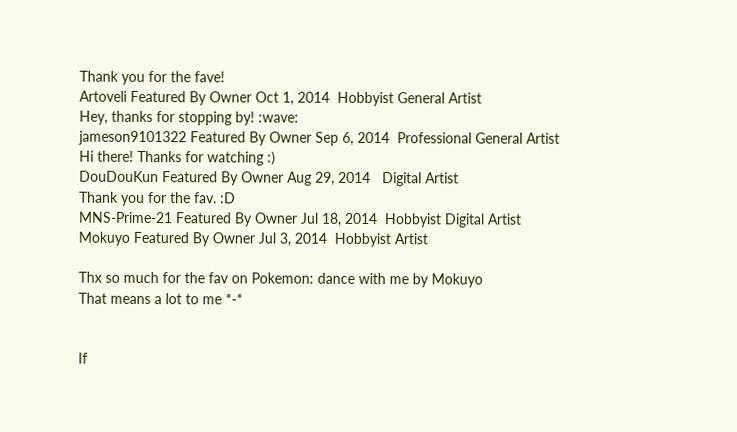Thank you for the fave!
Artoveli Featured By Owner Oct 1, 2014  Hobbyist General Artist
Hey, thanks for stopping by! :wave:
jameson9101322 Featured By Owner Sep 6, 2014  Professional General Artist
Hi there! Thanks for watching :)
DouDouKun Featured By Owner Aug 29, 2014   Digital Artist
Thank you for the fav. :D
MNS-Prime-21 Featured By Owner Jul 18, 2014  Hobbyist Digital Artist
Mokuyo Featured By Owner Jul 3, 2014  Hobbyist Artist

Thx so much for the fav on Pokemon: dance with me by Mokuyo
That means a lot to me *-*


If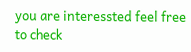you are interessted feel free to check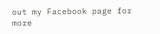out my Facebook page for more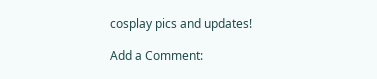cosplay pics and updates!

Add a Comment: